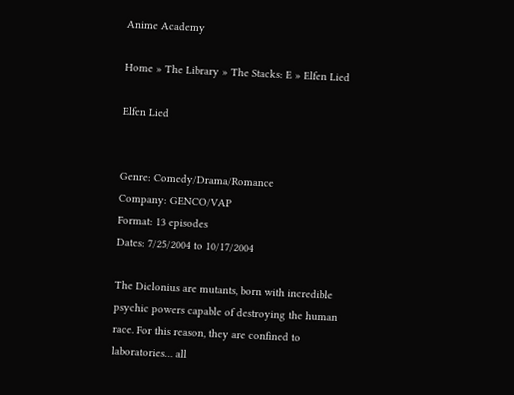Anime Academy

Home » The Library » The Stacks: E » Elfen Lied

Elfen Lied


Genre: Comedy/Drama/Romance
Company: GENCO/VAP
Format: 13 episodes
Dates: 7/25/2004 to 10/17/2004

The Diclonius are mutants, born with incredible psychic powers capable of destroying the human race. For this reason, they are confined to laboratories… all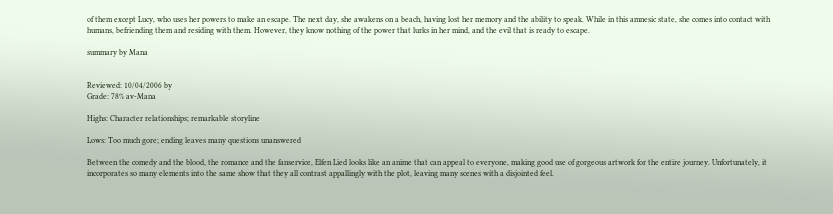of them except Lucy, who uses her powers to make an escape. The next day, she awakens on a beach, having lost her memory and the ability to speak. While in this amnesic state, she comes into contact with humans, befriending them and residing with them. However, they know nothing of the power that lurks in her mind, and the evil that is ready to escape.

summary by Mana


Reviewed: 10/04/2006 by
Grade: 78% av-Mana

Highs: Character relationships; remarkable storyline

Lows: Too much gore; ending leaves many questions unanswered

Between the comedy and the blood, the romance and the fanservice, Elfen Lied looks like an anime that can appeal to everyone, making good use of gorgeous artwork for the entire journey. Unfortunately, it incorporates so many elements into the same show that they all contrast appallingly with the plot, leaving many scenes with a disjointed feel.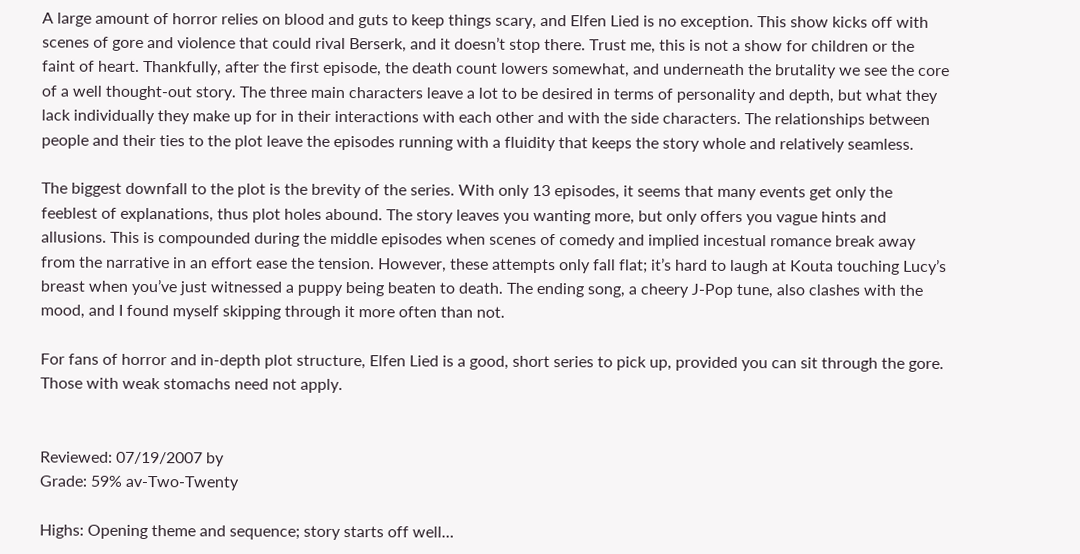A large amount of horror relies on blood and guts to keep things scary, and Elfen Lied is no exception. This show kicks off with scenes of gore and violence that could rival Berserk, and it doesn’t stop there. Trust me, this is not a show for children or the faint of heart. Thankfully, after the first episode, the death count lowers somewhat, and underneath the brutality we see the core of a well thought-out story. The three main characters leave a lot to be desired in terms of personality and depth, but what they lack individually they make up for in their interactions with each other and with the side characters. The relationships between people and their ties to the plot leave the episodes running with a fluidity that keeps the story whole and relatively seamless.

The biggest downfall to the plot is the brevity of the series. With only 13 episodes, it seems that many events get only the feeblest of explanations, thus plot holes abound. The story leaves you wanting more, but only offers you vague hints and allusions. This is compounded during the middle episodes when scenes of comedy and implied incestual romance break away from the narrative in an effort ease the tension. However, these attempts only fall flat; it’s hard to laugh at Kouta touching Lucy’s breast when you’ve just witnessed a puppy being beaten to death. The ending song, a cheery J-Pop tune, also clashes with the mood, and I found myself skipping through it more often than not.

For fans of horror and in-depth plot structure, Elfen Lied is a good, short series to pick up, provided you can sit through the gore. Those with weak stomachs need not apply.


Reviewed: 07/19/2007 by
Grade: 59% av-Two-Twenty

Highs: Opening theme and sequence; story starts off well…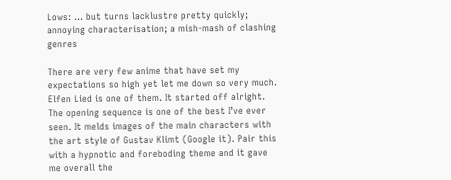Lows: … but turns lacklustre pretty quickly; annoying characterisation; a mish-mash of clashing genres

There are very few anime that have set my expectations so high yet let me down so very much. Elfen Lied is one of them. It started off alright. The opening sequence is one of the best I’ve ever seen. It melds images of the main characters with the art style of Gustav Klimt (Google it). Pair this with a hypnotic and foreboding theme and it gave me overall the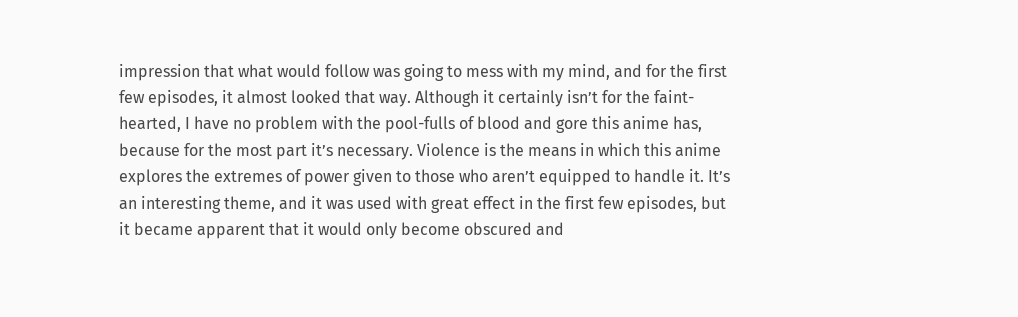impression that what would follow was going to mess with my mind, and for the first few episodes, it almost looked that way. Although it certainly isn’t for the faint-hearted, I have no problem with the pool-fulls of blood and gore this anime has, because for the most part it’s necessary. Violence is the means in which this anime explores the extremes of power given to those who aren’t equipped to handle it. It’s an interesting theme, and it was used with great effect in the first few episodes, but it became apparent that it would only become obscured and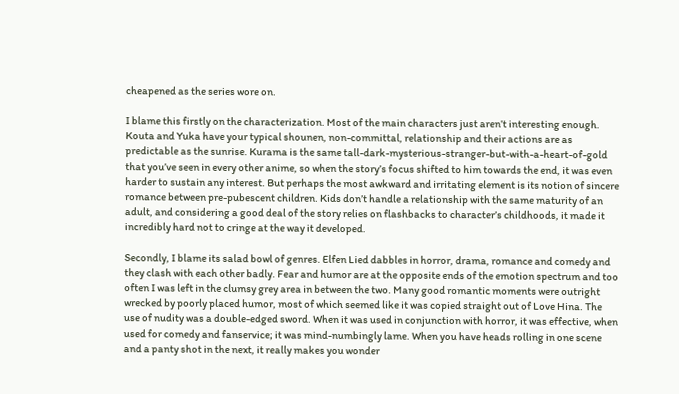cheapened as the series wore on.

I blame this firstly on the characterization. Most of the main characters just aren’t interesting enough. Kouta and Yuka have your typical shounen, non-committal, relationship and their actions are as predictable as the sunrise. Kurama is the same tall-dark-mysterious-stranger-but-with-a-heart-of-gold that you’ve seen in every other anime, so when the story’s focus shifted to him towards the end, it was even harder to sustain any interest. But perhaps the most awkward and irritating element is its notion of sincere romance between pre-pubescent children. Kids don’t handle a relationship with the same maturity of an adult, and considering a good deal of the story relies on flashbacks to character’s childhoods, it made it incredibly hard not to cringe at the way it developed.

Secondly, I blame its salad bowl of genres. Elfen Lied dabbles in horror, drama, romance and comedy and they clash with each other badly. Fear and humor are at the opposite ends of the emotion spectrum and too often I was left in the clumsy grey area in between the two. Many good romantic moments were outright wrecked by poorly placed humor, most of which seemed like it was copied straight out of Love Hina. The use of nudity was a double-edged sword. When it was used in conjunction with horror, it was effective, when used for comedy and fanservice; it was mind-numbingly lame. When you have heads rolling in one scene and a panty shot in the next, it really makes you wonder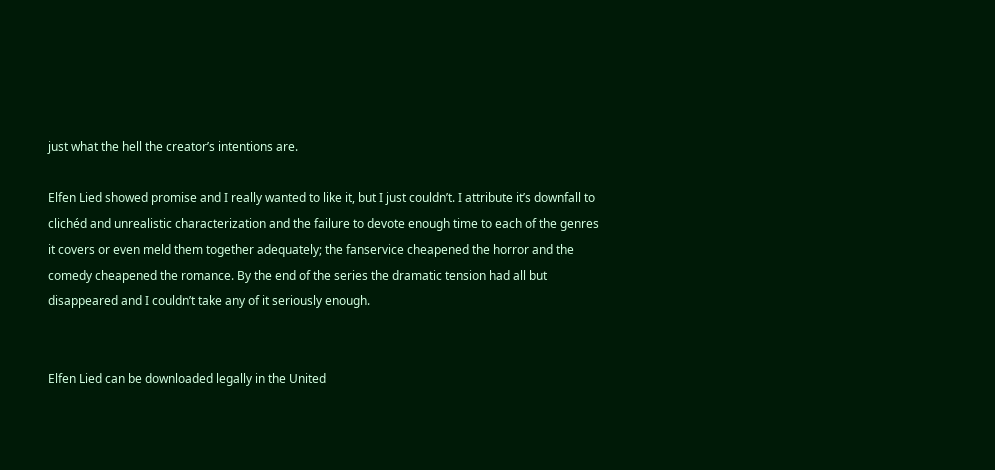just what the hell the creator’s intentions are.

Elfen Lied showed promise and I really wanted to like it, but I just couldn’t. I attribute it’s downfall to clichéd and unrealistic characterization and the failure to devote enough time to each of the genres it covers or even meld them together adequately; the fanservice cheapened the horror and the comedy cheapened the romance. By the end of the series the dramatic tension had all but disappeared and I couldn’t take any of it seriously enough.


Elfen Lied can be downloaded legally in the United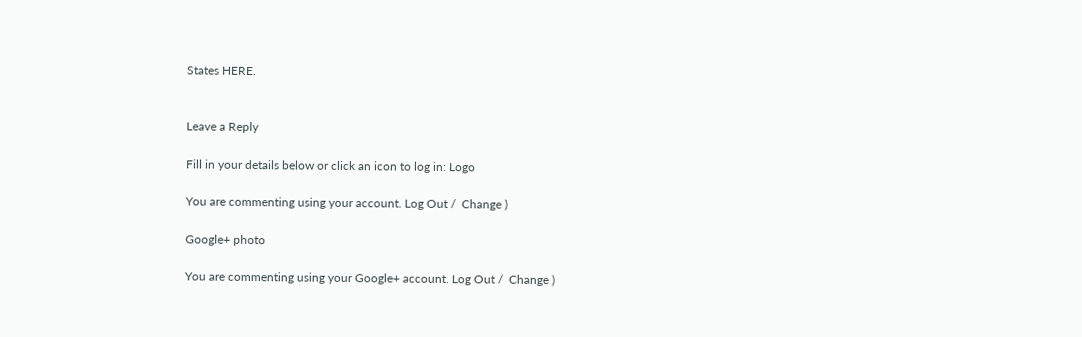States HERE.


Leave a Reply

Fill in your details below or click an icon to log in: Logo

You are commenting using your account. Log Out /  Change )

Google+ photo

You are commenting using your Google+ account. Log Out /  Change )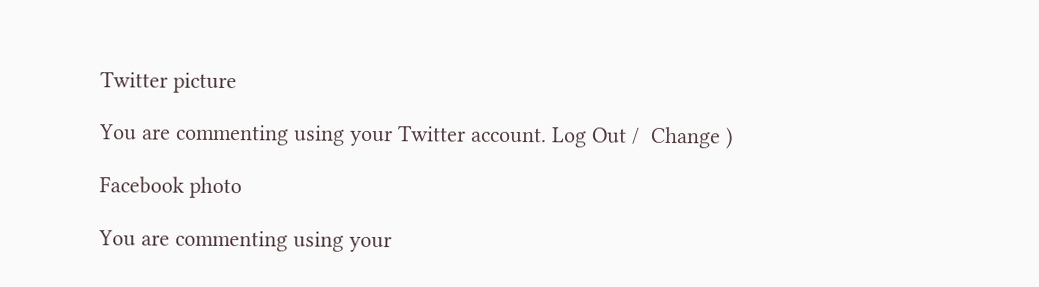Twitter picture

You are commenting using your Twitter account. Log Out /  Change )

Facebook photo

You are commenting using your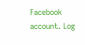Facebook account. Log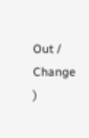Out /  Change )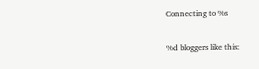Connecting to %s

%d bloggers like this: